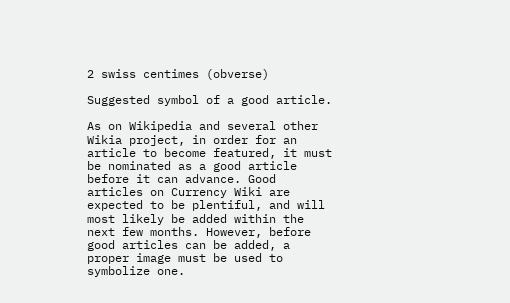2 swiss centimes (obverse)

Suggested symbol of a good article.

As on Wikipedia and several other Wikia project, in order for an article to become featured, it must be nominated as a good article before it can advance. Good articles on Currency Wiki are expected to be plentiful, and will most likely be added within the next few months. However, before good articles can be added, a proper image must be used to symbolize one.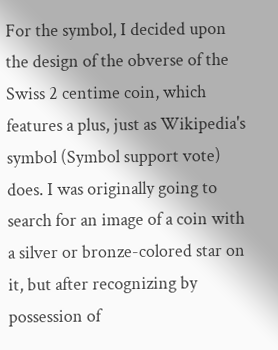For the symbol, I decided upon the design of the obverse of the Swiss 2 centime coin, which features a plus, just as Wikipedia's symbol (Symbol support vote) does. I was originally going to search for an image of a coin with a silver or bronze-colored star on it, but after recognizing by possession of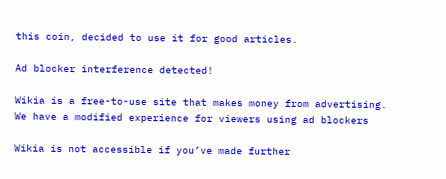this coin, decided to use it for good articles.

Ad blocker interference detected!

Wikia is a free-to-use site that makes money from advertising. We have a modified experience for viewers using ad blockers

Wikia is not accessible if you’ve made further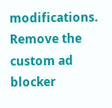modifications. Remove the custom ad blocker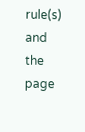rule(s) and the page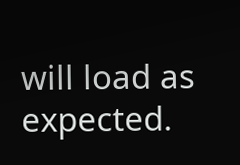will load as expected.